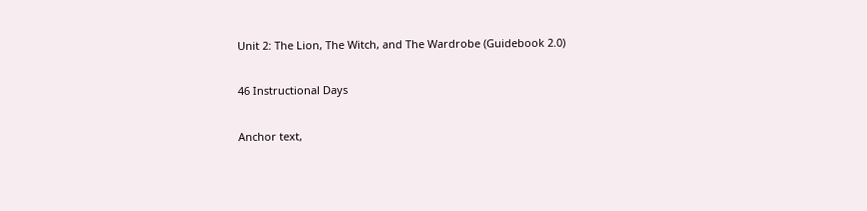Unit 2: The Lion, The Witch, and The Wardrobe (Guidebook 2.0)

46 Instructional Days

Anchor text,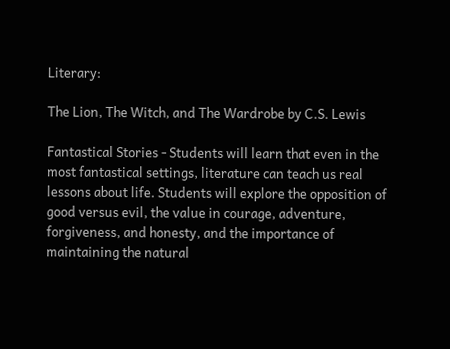Literary:

The Lion, The Witch, and The Wardrobe by C.S. Lewis

Fantastical Stories - Students will learn that even in the most fantastical settings, literature can teach us real lessons about life. Students will explore the opposition of good versus evil, the value in courage, adventure, forgiveness, and honesty, and the importance of maintaining the natural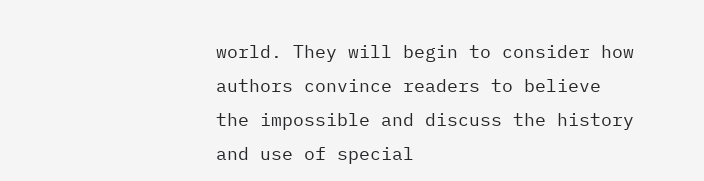world. They will begin to consider how authors convince readers to believe the impossible and discuss the history and use of special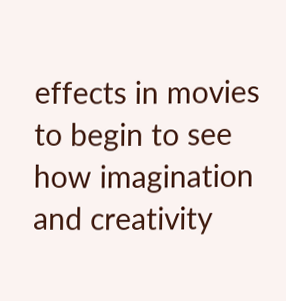effects in movies to begin to see how imagination and creativity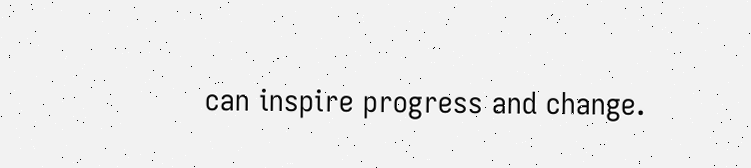can inspire progress and change.